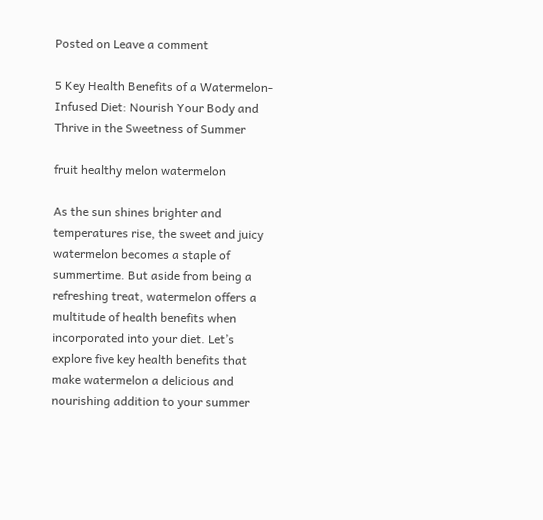Posted on Leave a comment

5 Key Health Benefits of a Watermelon-Infused Diet: Nourish Your Body and Thrive in the Sweetness of Summer

fruit healthy melon watermelon

As the sun shines brighter and temperatures rise, the sweet and juicy watermelon becomes a staple of summertime. But aside from being a refreshing treat, watermelon offers a multitude of health benefits when incorporated into your diet. Let’s explore five key health benefits that make watermelon a delicious and nourishing addition to your summer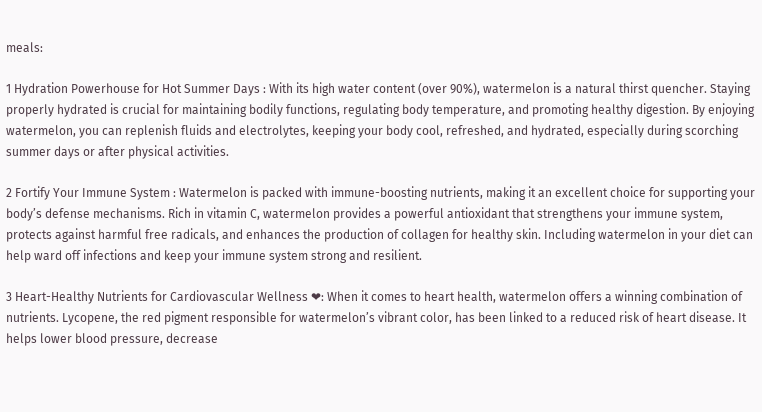meals:

1 Hydration Powerhouse for Hot Summer Days : With its high water content (over 90%), watermelon is a natural thirst quencher. Staying properly hydrated is crucial for maintaining bodily functions, regulating body temperature, and promoting healthy digestion. By enjoying watermelon, you can replenish fluids and electrolytes, keeping your body cool, refreshed, and hydrated, especially during scorching summer days or after physical activities.

2 Fortify Your Immune System : Watermelon is packed with immune-boosting nutrients, making it an excellent choice for supporting your body’s defense mechanisms. Rich in vitamin C, watermelon provides a powerful antioxidant that strengthens your immune system, protects against harmful free radicals, and enhances the production of collagen for healthy skin. Including watermelon in your diet can help ward off infections and keep your immune system strong and resilient.

3 Heart-Healthy Nutrients for Cardiovascular Wellness ❤: When it comes to heart health, watermelon offers a winning combination of nutrients. Lycopene, the red pigment responsible for watermelon’s vibrant color, has been linked to a reduced risk of heart disease. It helps lower blood pressure, decrease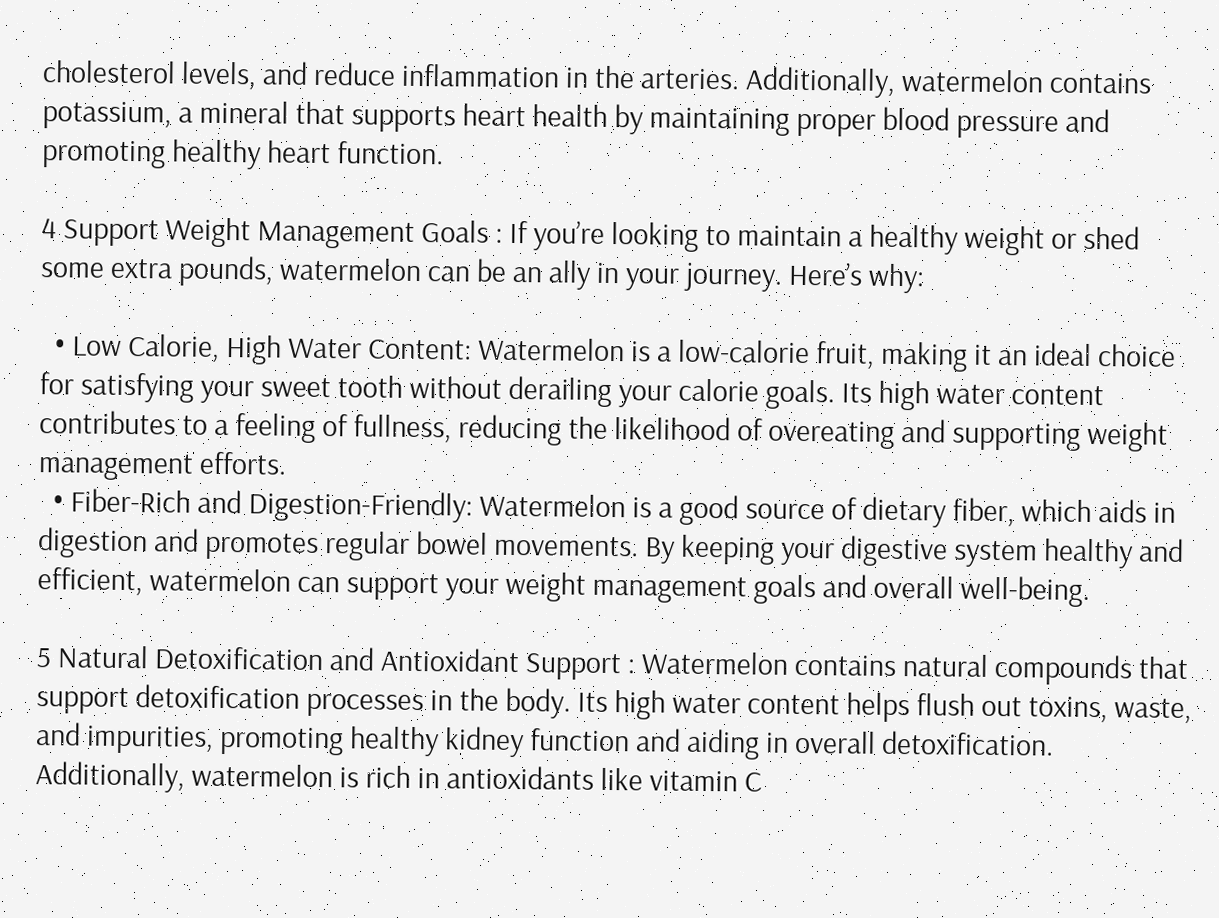cholesterol levels, and reduce inflammation in the arteries. Additionally, watermelon contains potassium, a mineral that supports heart health by maintaining proper blood pressure and promoting healthy heart function.

4 Support Weight Management Goals : If you’re looking to maintain a healthy weight or shed some extra pounds, watermelon can be an ally in your journey. Here’s why:

  • Low Calorie, High Water Content: Watermelon is a low-calorie fruit, making it an ideal choice for satisfying your sweet tooth without derailing your calorie goals. Its high water content contributes to a feeling of fullness, reducing the likelihood of overeating and supporting weight management efforts.
  • Fiber-Rich and Digestion-Friendly: Watermelon is a good source of dietary fiber, which aids in digestion and promotes regular bowel movements. By keeping your digestive system healthy and efficient, watermelon can support your weight management goals and overall well-being.

5 Natural Detoxification and Antioxidant Support : Watermelon contains natural compounds that support detoxification processes in the body. Its high water content helps flush out toxins, waste, and impurities, promoting healthy kidney function and aiding in overall detoxification. Additionally, watermelon is rich in antioxidants like vitamin C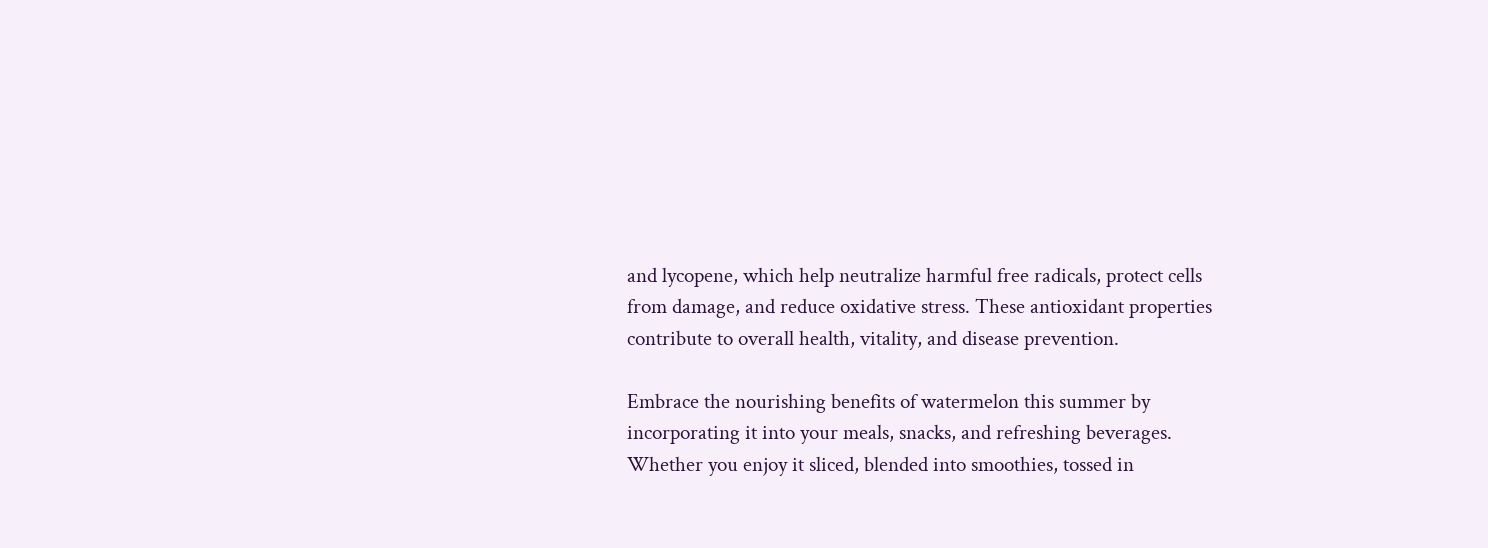and lycopene, which help neutralize harmful free radicals, protect cells from damage, and reduce oxidative stress. These antioxidant properties contribute to overall health, vitality, and disease prevention.

Embrace the nourishing benefits of watermelon this summer by incorporating it into your meals, snacks, and refreshing beverages. Whether you enjoy it sliced, blended into smoothies, tossed in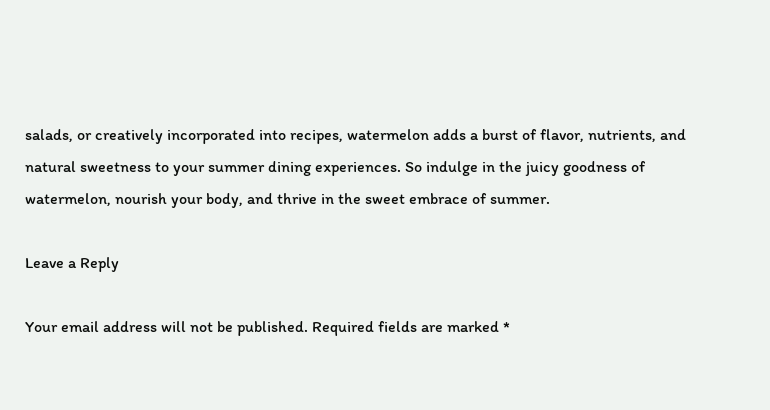salads, or creatively incorporated into recipes, watermelon adds a burst of flavor, nutrients, and natural sweetness to your summer dining experiences. So indulge in the juicy goodness of watermelon, nourish your body, and thrive in the sweet embrace of summer.

Leave a Reply

Your email address will not be published. Required fields are marked *